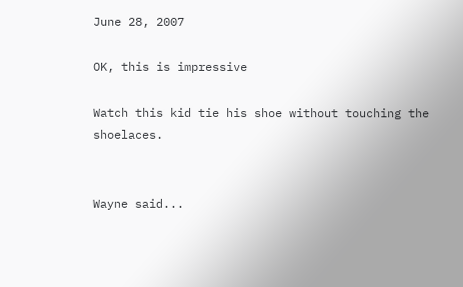June 28, 2007

OK, this is impressive

Watch this kid tie his shoe without touching the shoelaces.


Wayne said...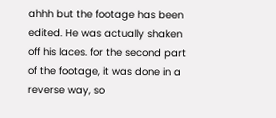ahhh but the footage has been edited. He was actually shaken off his laces. for the second part of the footage, it was done in a reverse way, so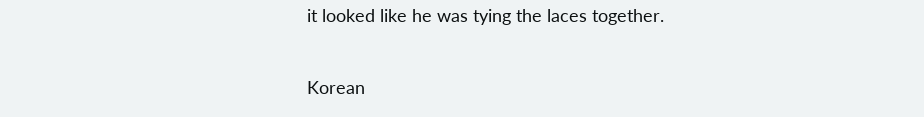it looked like he was tying the laces together.

Korean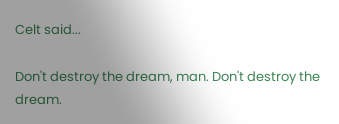Celt said...

Don't destroy the dream, man. Don't destroy the dream.